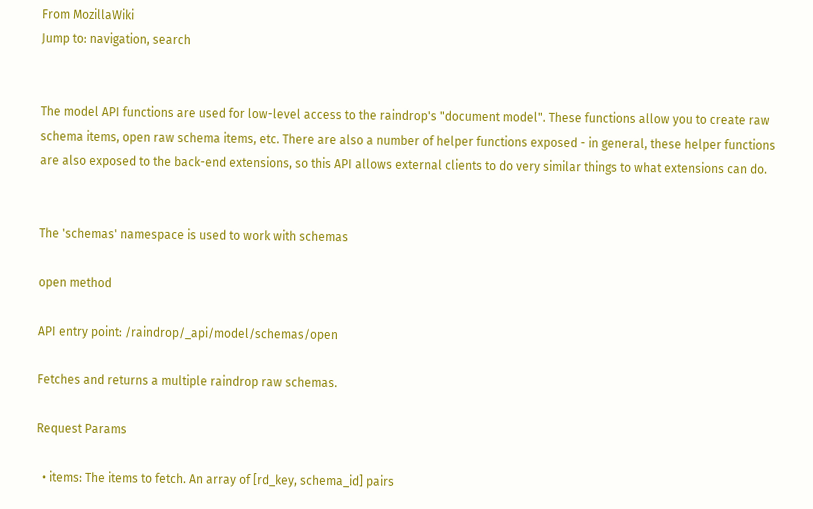From MozillaWiki
Jump to: navigation, search


The model API functions are used for low-level access to the raindrop's "document model". These functions allow you to create raw schema items, open raw schema items, etc. There are also a number of helper functions exposed - in general, these helper functions are also exposed to the back-end extensions, so this API allows external clients to do very similar things to what extensions can do.


The 'schemas' namespace is used to work with schemas

open method

API entry point: /raindrop/_api/model/schemas/open

Fetches and returns a multiple raindrop raw schemas.

Request Params

  • items: The items to fetch. An array of [rd_key, schema_id] pairs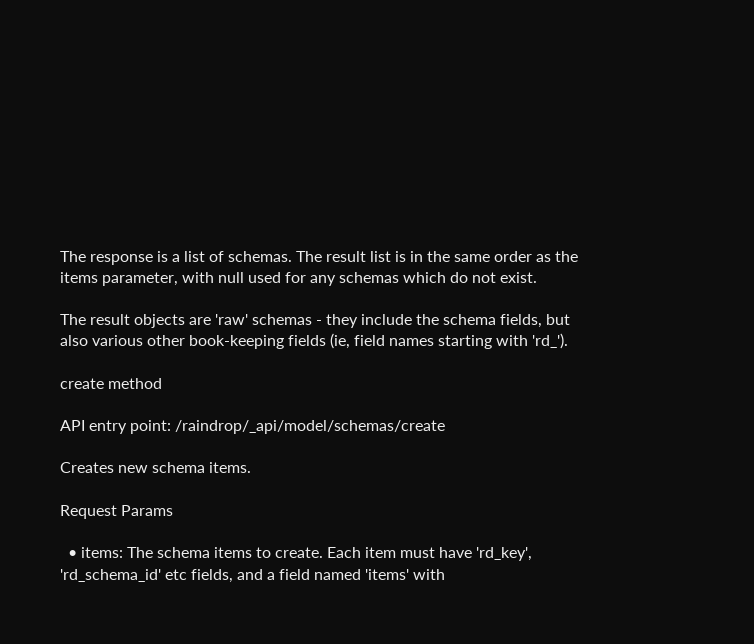The response is a list of schemas. The result list is in the same order as the items parameter, with null used for any schemas which do not exist.

The result objects are 'raw' schemas - they include the schema fields, but also various other book-keeping fields (ie, field names starting with 'rd_').

create method

API entry point: /raindrop/_api/model/schemas/create

Creates new schema items.

Request Params

  • items: The schema items to create. Each item must have 'rd_key', 'rd_schema_id' etc fields, and a field named 'items' with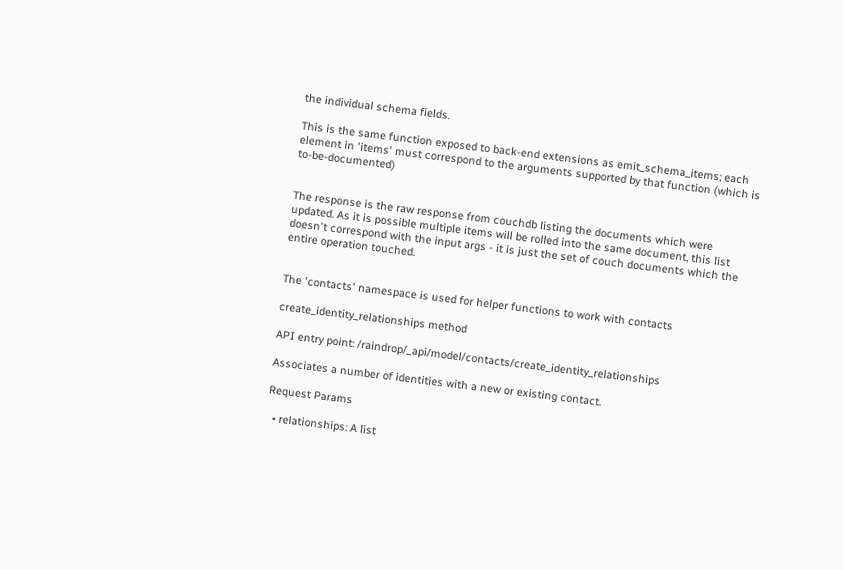the individual schema fields.

This is the same function exposed to back-end extensions as emit_schema_items; each element in 'items' must correspond to the arguments supported by that function (which is to-be-documented)


The response is the raw response from couchdb listing the documents which were updated. As it is possible multiple items will be rolled into the same document, this list doesn't correspond with the input args - it is just the set of couch documents which the entire operation touched.


The 'contacts' namespace is used for helper functions to work with contacts

create_identity_relationships method

API entry point: /raindrop/_api/model/contacts/create_identity_relationships

Associates a number of identities with a new or existing contact.

Request Params

  • relationships: A list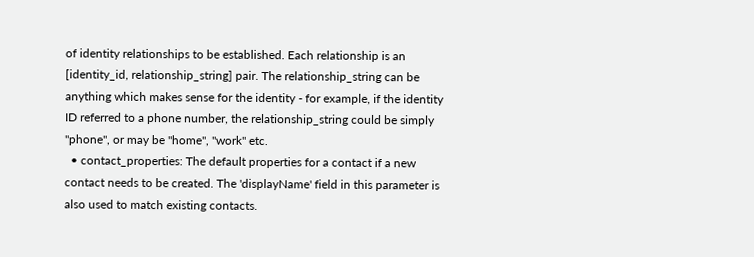of identity relationships to be established. Each relationship is an [identity_id, relationship_string] pair. The relationship_string can be anything which makes sense for the identity - for example, if the identity ID referred to a phone number, the relationship_string could be simply "phone", or may be "home", "work" etc.
  • contact_properties: The default properties for a contact if a new contact needs to be created. The 'displayName' field in this parameter is also used to match existing contacts.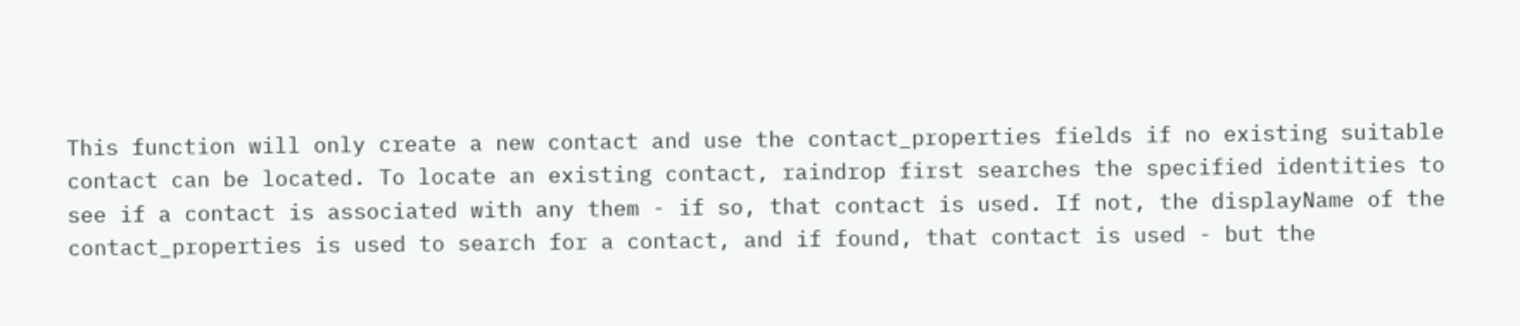This function will only create a new contact and use the contact_properties fields if no existing suitable contact can be located. To locate an existing contact, raindrop first searches the specified identities to see if a contact is associated with any them - if so, that contact is used. If not, the displayName of the contact_properties is used to search for a contact, and if found, that contact is used - but the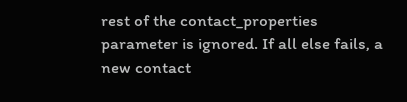rest of the contact_properties parameter is ignored. If all else fails, a new contact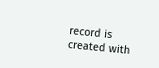record is created with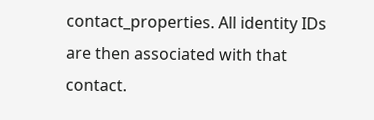contact_properties. All identity IDs are then associated with that contact.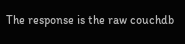The response is the raw couchdb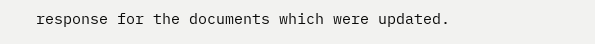response for the documents which were updated.